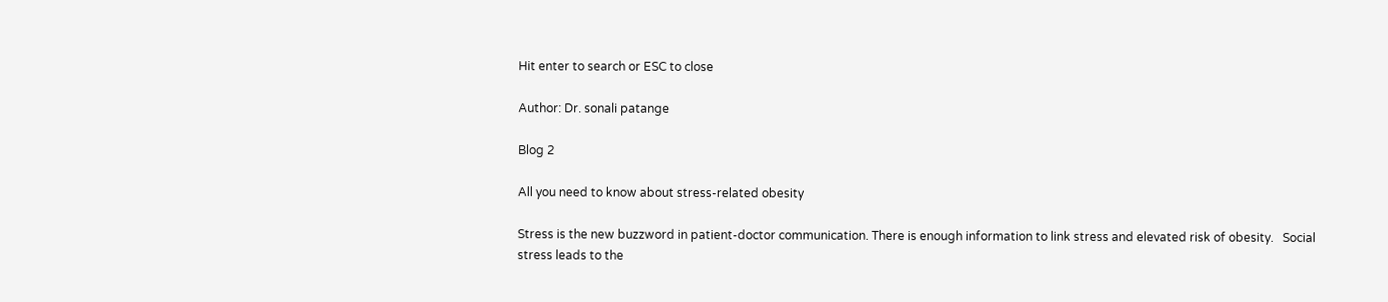Hit enter to search or ESC to close

Author: Dr. sonali patange

Blog 2

All you need to know about stress-related obesity

Stress is the new buzzword in patient-doctor communication. There is enough information to link stress and elevated risk of obesity.   Social stress leads to the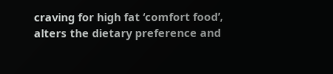craving for high fat ‘comfort food’, alters the dietary preference and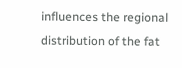influences the regional distribution of the fat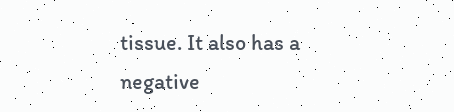tissue. It also has a negative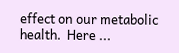effect on our metabolic health.  Here ...